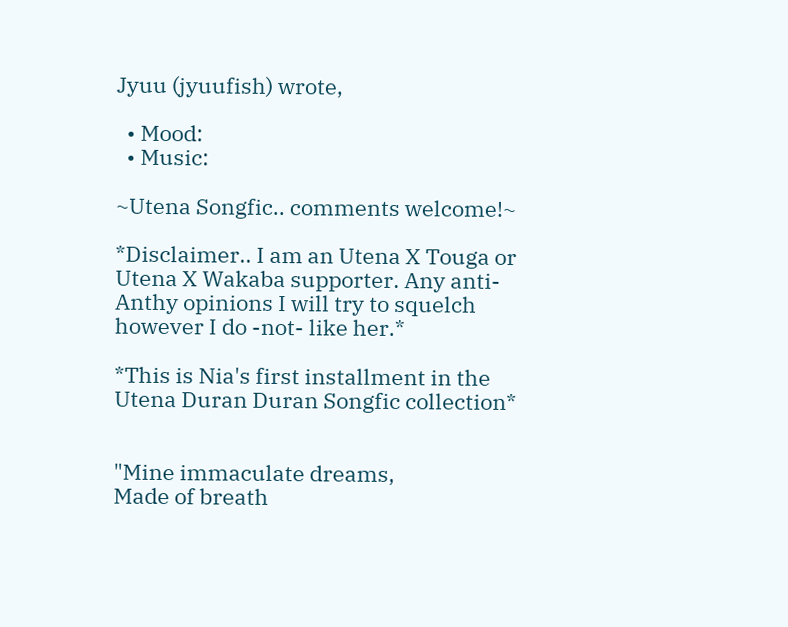Jyuu (jyuufish) wrote,

  • Mood:
  • Music:

~Utena Songfic.. comments welcome!~

*Disclaimer.. I am an Utena X Touga or Utena X Wakaba supporter. Any anti-Anthy opinions I will try to squelch however I do -not- like her.*

*This is Nia's first installment in the Utena Duran Duran Songfic collection*


"Mine immaculate dreams,
Made of breath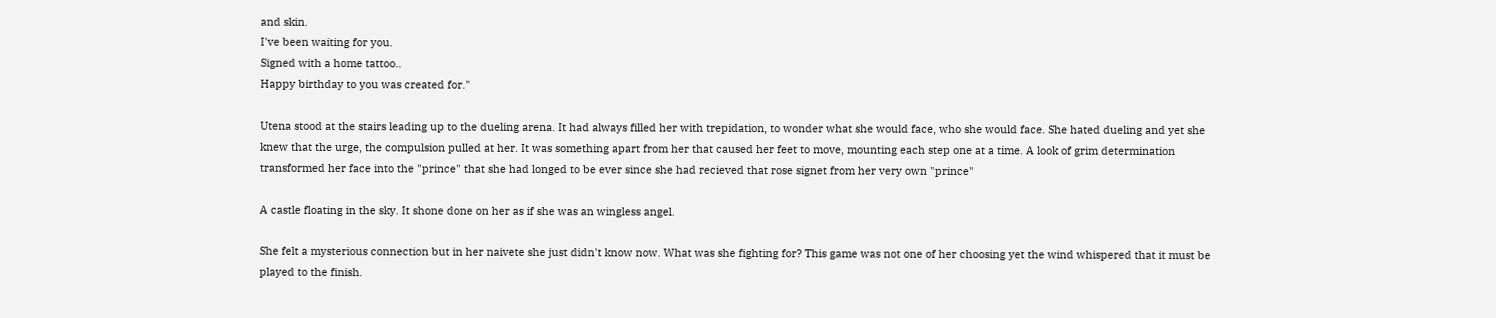and skin.
I've been waiting for you.
Signed with a home tattoo..
Happy birthday to you was created for."

Utena stood at the stairs leading up to the dueling arena. It had always filled her with trepidation, to wonder what she would face, who she would face. She hated dueling and yet she knew that the urge, the compulsion pulled at her. It was something apart from her that caused her feet to move, mounting each step one at a time. A look of grim determination transformed her face into the "prince" that she had longed to be ever since she had recieved that rose signet from her very own "prince"

A castle floating in the sky. It shone done on her as if she was an wingless angel.

She felt a mysterious connection but in her naivete she just didn't know now. What was she fighting for? This game was not one of her choosing yet the wind whispered that it must be played to the finish.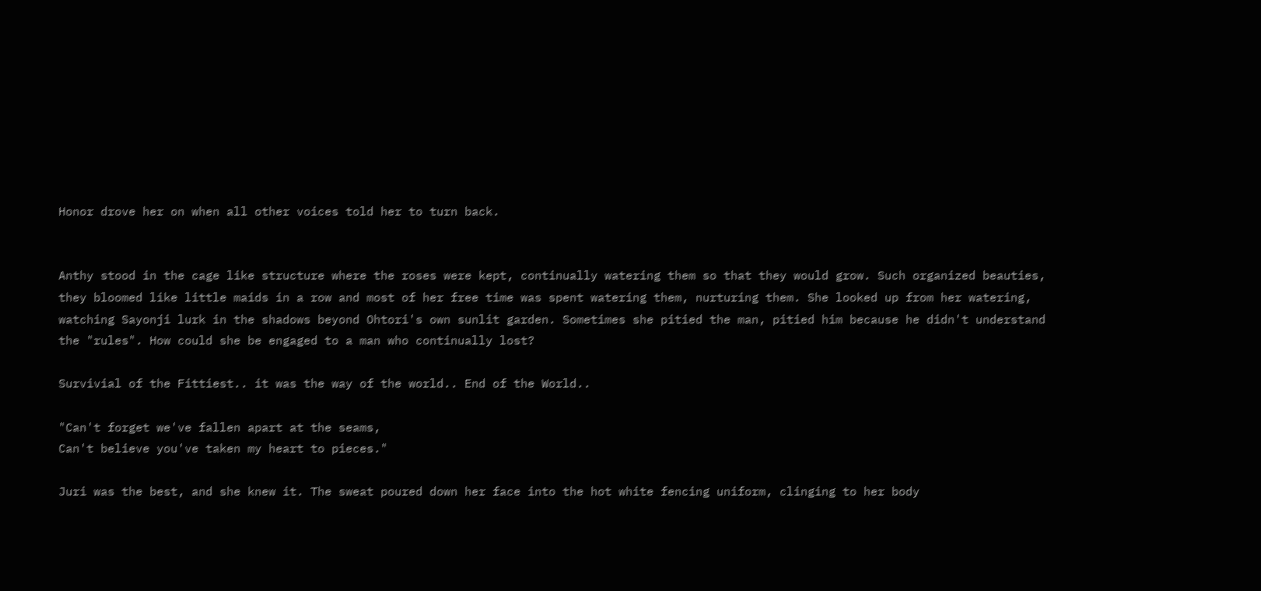Honor drove her on when all other voices told her to turn back.


Anthy stood in the cage like structure where the roses were kept, continually watering them so that they would grow. Such organized beauties, they bloomed like little maids in a row and most of her free time was spent watering them, nurturing them. She looked up from her watering, watching Sayonji lurk in the shadows beyond Ohtori's own sunlit garden. Sometimes she pitied the man, pitied him because he didn't understand the "rules". How could she be engaged to a man who continually lost?

Survivial of the Fittiest.. it was the way of the world.. End of the World..

"Can't forget we've fallen apart at the seams,
Can't believe you've taken my heart to pieces."

Juri was the best, and she knew it. The sweat poured down her face into the hot white fencing uniform, clinging to her body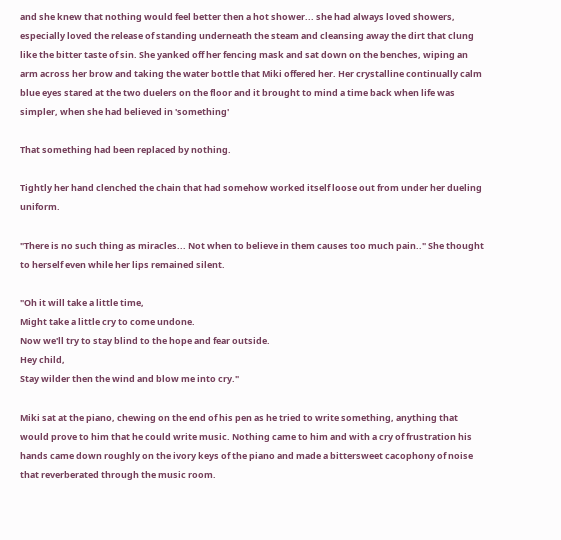and she knew that nothing would feel better then a hot shower... she had always loved showers, especially loved the release of standing underneath the steam and cleansing away the dirt that clung like the bitter taste of sin. She yanked off her fencing mask and sat down on the benches, wiping an arm across her brow and taking the water bottle that Miki offered her. Her crystalline continually calm blue eyes stared at the two duelers on the floor and it brought to mind a time back when life was simpler, when she had believed in 'something'

That something had been replaced by nothing.

Tightly her hand clenched the chain that had somehow worked itself loose out from under her dueling uniform.

"There is no such thing as miracles... Not when to believe in them causes too much pain.." She thought to herself even while her lips remained silent.

"Oh it will take a little time,
Might take a little cry to come undone.
Now we'll try to stay blind to the hope and fear outside.
Hey child,
Stay wilder then the wind and blow me into cry."

Miki sat at the piano, chewing on the end of his pen as he tried to write something, anything that would prove to him that he could write music. Nothing came to him and with a cry of frustration his hands came down roughly on the ivory keys of the piano and made a bittersweet cacophony of noise that reverberated through the music room.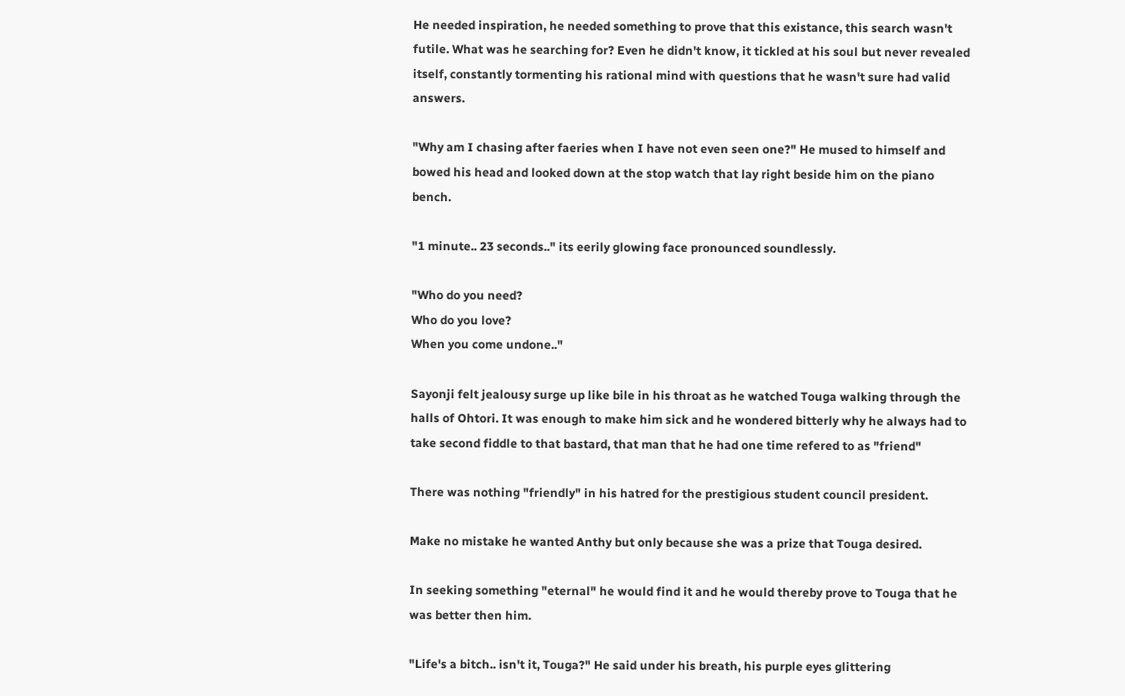He needed inspiration, he needed something to prove that this existance, this search wasn't futile. What was he searching for? Even he didn't know, it tickled at his soul but never revealed itself, constantly tormenting his rational mind with questions that he wasn't sure had valid answers.

"Why am I chasing after faeries when I have not even seen one?" He mused to himself and bowed his head and looked down at the stop watch that lay right beside him on the piano bench.

"1 minute.. 23 seconds.." its eerily glowing face pronounced soundlessly.

"Who do you need?
Who do you love?
When you come undone.."

Sayonji felt jealousy surge up like bile in his throat as he watched Touga walking through the halls of Ohtori. It was enough to make him sick and he wondered bitterly why he always had to take second fiddle to that bastard, that man that he had one time refered to as "friend"

There was nothing "friendly" in his hatred for the prestigious student council president.

Make no mistake he wanted Anthy but only because she was a prize that Touga desired.

In seeking something "eternal" he would find it and he would thereby prove to Touga that he was better then him.

"Life's a bitch.. isn't it, Touga?" He said under his breath, his purple eyes glittering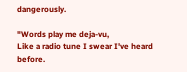dangerously.

"Words play me deja-vu,
Like a radio tune I swear I've heard before.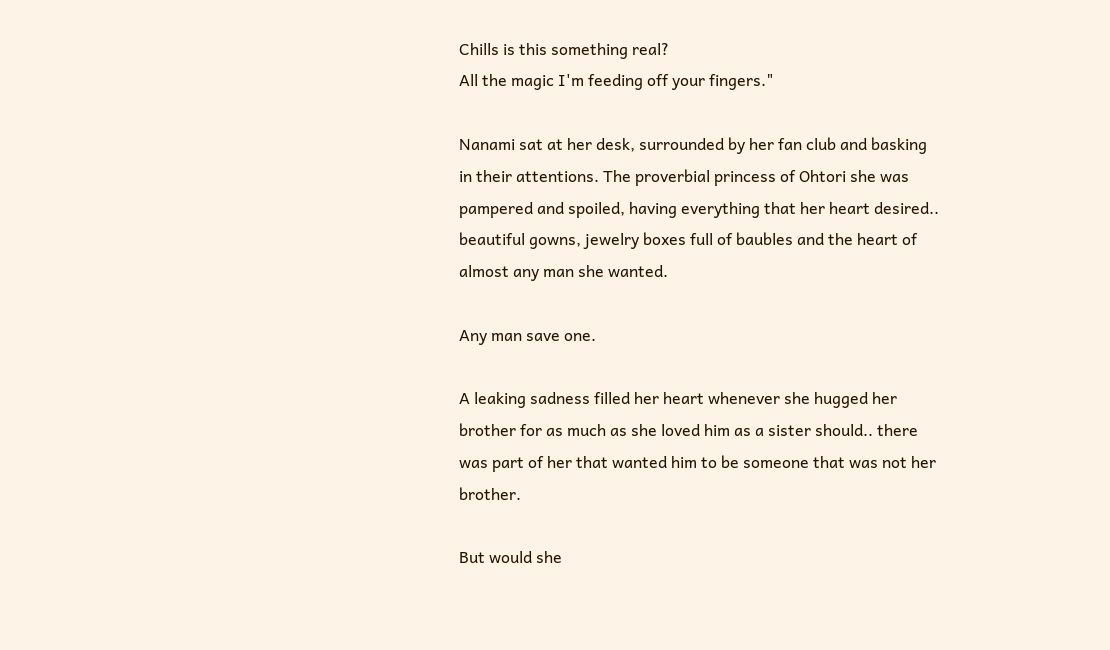Chills is this something real?
All the magic I'm feeding off your fingers."

Nanami sat at her desk, surrounded by her fan club and basking in their attentions. The proverbial princess of Ohtori she was pampered and spoiled, having everything that her heart desired.. beautiful gowns, jewelry boxes full of baubles and the heart of almost any man she wanted.

Any man save one.

A leaking sadness filled her heart whenever she hugged her brother for as much as she loved him as a sister should.. there was part of her that wanted him to be someone that was not her brother.

But would she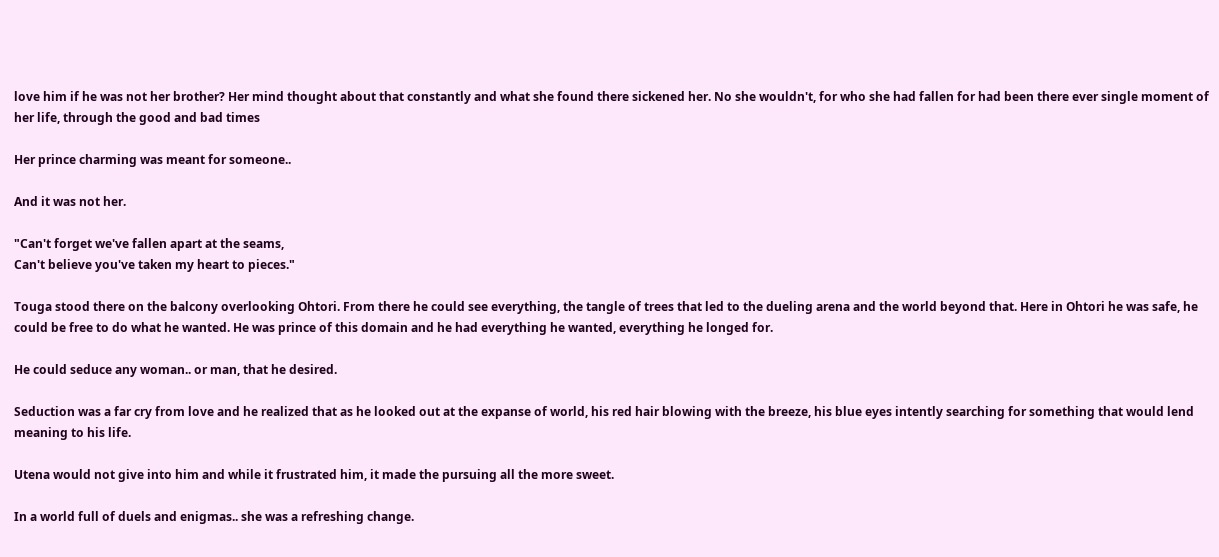love him if he was not her brother? Her mind thought about that constantly and what she found there sickened her. No she wouldn't, for who she had fallen for had been there ever single moment of her life, through the good and bad times

Her prince charming was meant for someone..

And it was not her.

"Can't forget we've fallen apart at the seams,
Can't believe you've taken my heart to pieces."

Touga stood there on the balcony overlooking Ohtori. From there he could see everything, the tangle of trees that led to the dueling arena and the world beyond that. Here in Ohtori he was safe, he could be free to do what he wanted. He was prince of this domain and he had everything he wanted, everything he longed for.

He could seduce any woman.. or man, that he desired.

Seduction was a far cry from love and he realized that as he looked out at the expanse of world, his red hair blowing with the breeze, his blue eyes intently searching for something that would lend meaning to his life.

Utena would not give into him and while it frustrated him, it made the pursuing all the more sweet.

In a world full of duels and enigmas.. she was a refreshing change.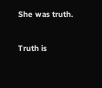She was truth.

Truth is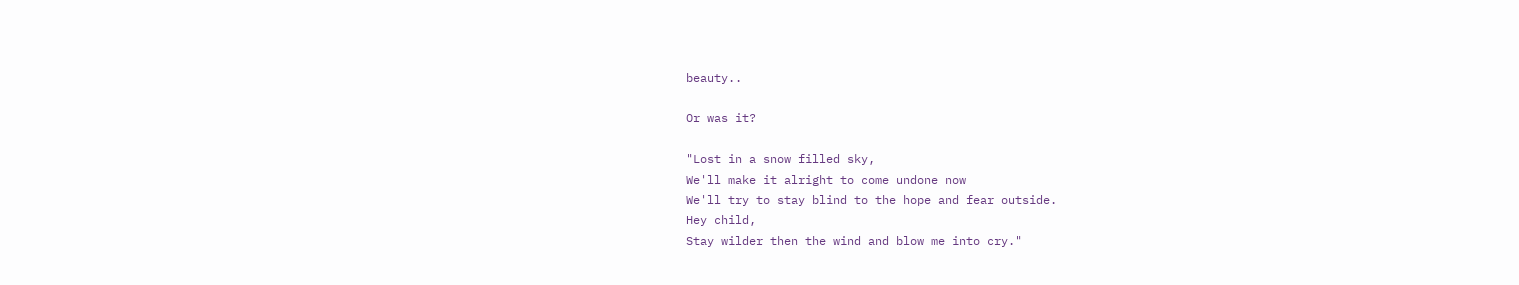beauty..

Or was it?

"Lost in a snow filled sky,
We'll make it alright to come undone now
We'll try to stay blind to the hope and fear outside.
Hey child,
Stay wilder then the wind and blow me into cry."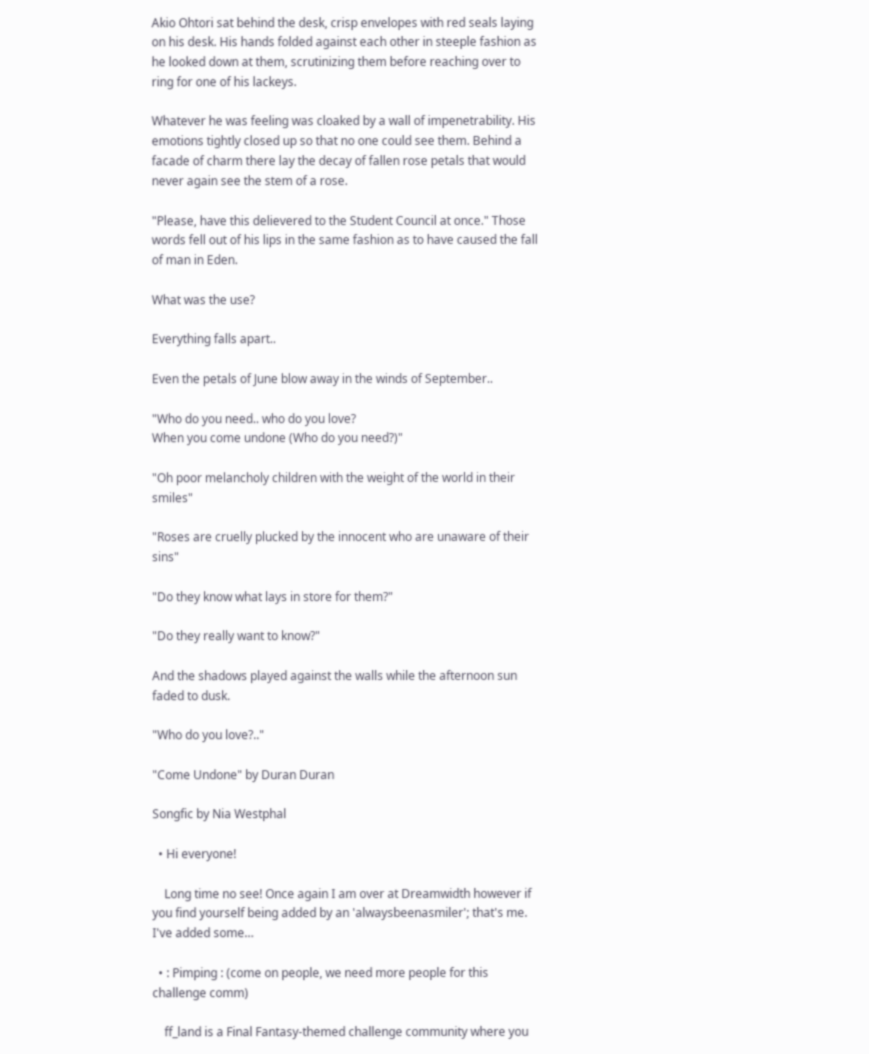Akio Ohtori sat behind the desk, crisp envelopes with red seals laying on his desk. His hands folded against each other in steeple fashion as he looked down at them, scrutinizing them before reaching over to ring for one of his lackeys.

Whatever he was feeling was cloaked by a wall of impenetrability. His emotions tightly closed up so that no one could see them. Behind a facade of charm there lay the decay of fallen rose petals that would never again see the stem of a rose.

"Please, have this delievered to the Student Council at once." Those words fell out of his lips in the same fashion as to have caused the fall of man in Eden.

What was the use?

Everything falls apart..

Even the petals of June blow away in the winds of September..

"Who do you need.. who do you love?
When you come undone (Who do you need?)"

"Oh poor melancholy children with the weight of the world in their smiles"

"Roses are cruelly plucked by the innocent who are unaware of their sins"

"Do they know what lays in store for them?"

"Do they really want to know?"

And the shadows played against the walls while the afternoon sun faded to dusk.

"Who do you love?.."

"Come Undone" by Duran Duran

Songfic by Nia Westphal

  • Hi everyone!

    Long time no see! Once again I am over at Dreamwidth however if you find yourself being added by an 'alwaysbeenasmiler'; that's me. I've added some…

  • : Pimping : (come on people, we need more people for this challenge comm)

    ff_land is a Final Fantasy-themed challenge community where you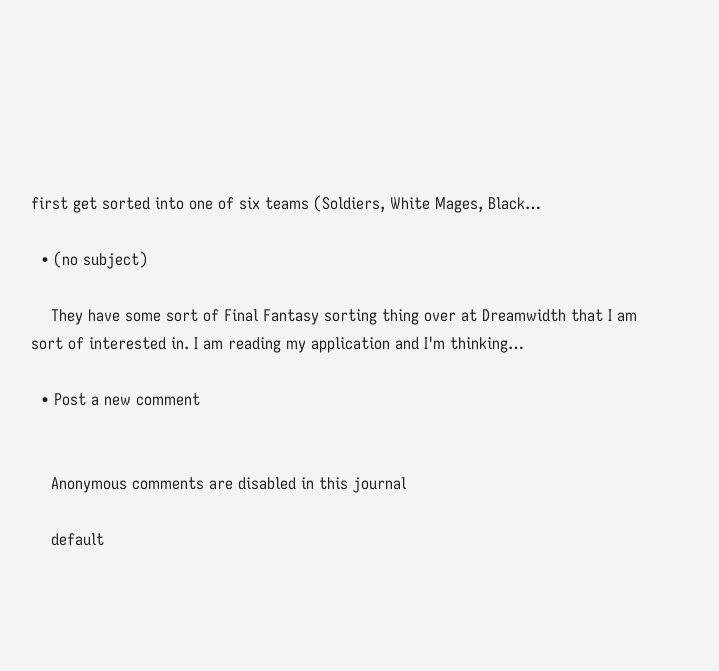first get sorted into one of six teams (Soldiers, White Mages, Black…

  • (no subject)

    They have some sort of Final Fantasy sorting thing over at Dreamwidth that I am sort of interested in. I am reading my application and I'm thinking…

  • Post a new comment


    Anonymous comments are disabled in this journal

    default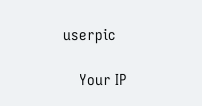userpic

    Your IP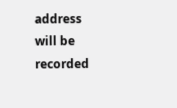address will be recorded